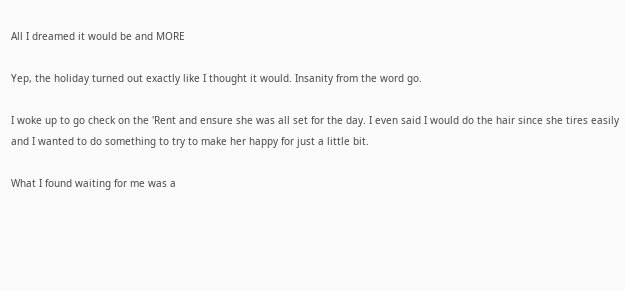All I dreamed it would be and MORE

Yep, the holiday turned out exactly like I thought it would. Insanity from the word go.

I woke up to go check on the 'Rent and ensure she was all set for the day. I even said I would do the hair since she tires easily and I wanted to do something to try to make her happy for just a little bit.

What I found waiting for me was a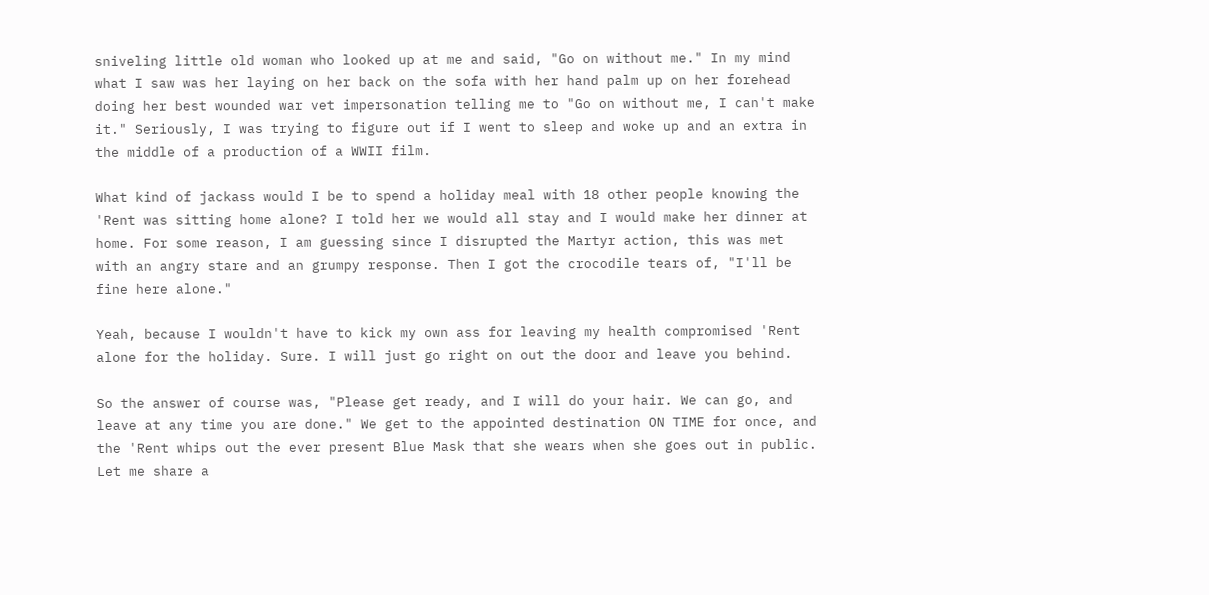sniveling little old woman who looked up at me and said, "Go on without me." In my mind what I saw was her laying on her back on the sofa with her hand palm up on her forehead doing her best wounded war vet impersonation telling me to "Go on without me, I can't make it." Seriously, I was trying to figure out if I went to sleep and woke up and an extra in the middle of a production of a WWII film.

What kind of jackass would I be to spend a holiday meal with 18 other people knowing the 'Rent was sitting home alone? I told her we would all stay and I would make her dinner at home. For some reason, I am guessing since I disrupted the Martyr action, this was met with an angry stare and an grumpy response. Then I got the crocodile tears of, "I'll be fine here alone."

Yeah, because I wouldn't have to kick my own ass for leaving my health compromised 'Rent alone for the holiday. Sure. I will just go right on out the door and leave you behind.

So the answer of course was, "Please get ready, and I will do your hair. We can go, and leave at any time you are done." We get to the appointed destination ON TIME for once, and the 'Rent whips out the ever present Blue Mask that she wears when she goes out in public. Let me share a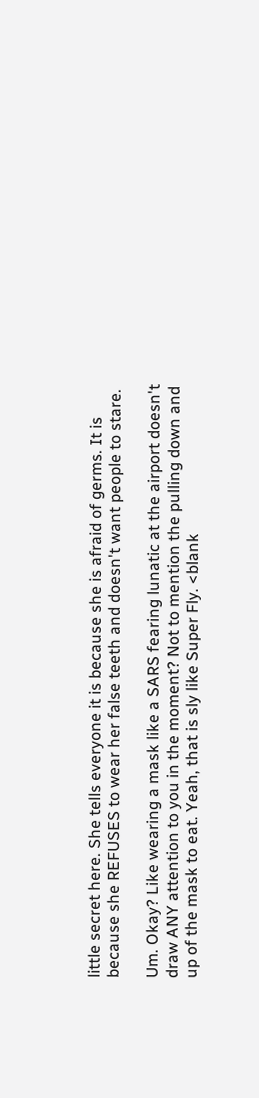little secret here. She tells everyone it is because she is afraid of germs. It is because she REFUSES to wear her false teeth and doesn't want people to stare.

Um. Okay? Like wearing a mask like a SARS fearing lunatic at the airport doesn't draw ANY attention to you in the moment? Not to mention the pulling down and up of the mask to eat. Yeah, that is sly like Super Fly. <blank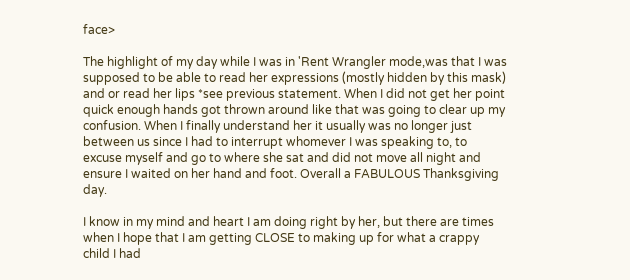face>

The highlight of my day while I was in 'Rent Wrangler mode,was that I was supposed to be able to read her expressions (mostly hidden by this mask) and or read her lips *see previous statement. When I did not get her point quick enough hands got thrown around like that was going to clear up my confusion. When I finally understand her it usually was no longer just between us since I had to interrupt whomever I was speaking to, to excuse myself and go to where she sat and did not move all night and ensure I waited on her hand and foot. Overall a FABULOUS Thanksgiving day.

I know in my mind and heart I am doing right by her, but there are times when I hope that I am getting CLOSE to making up for what a crappy child I had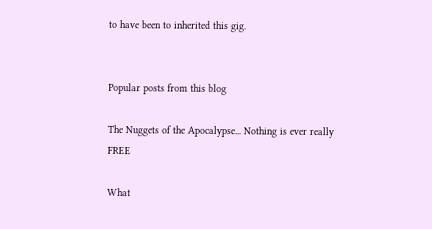to have been to inherited this gig.


Popular posts from this blog

The Nuggets of the Apocalypse... Nothing is ever really FREE

What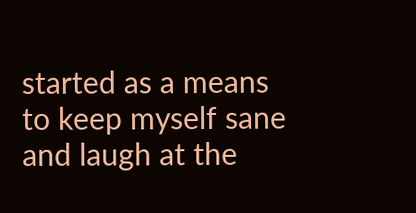started as a means to keep myself sane and laugh at the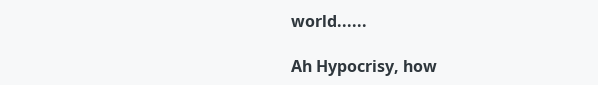world......

Ah Hypocrisy, how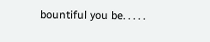bountiful you be. . . . .